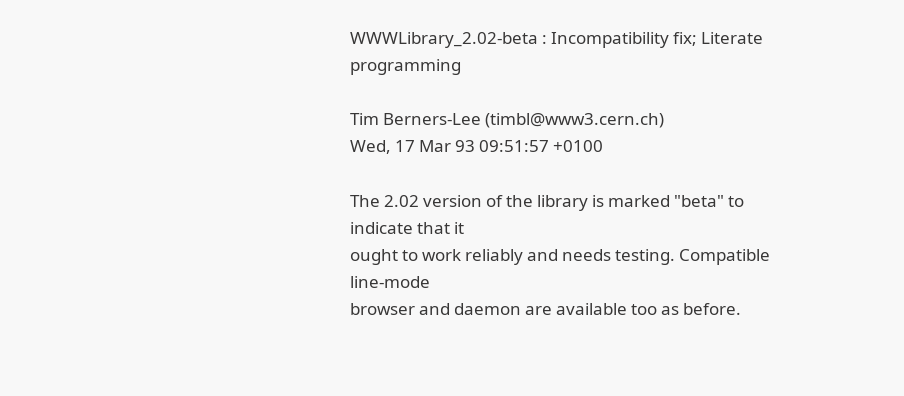WWWLibrary_2.02-beta : Incompatibility fix; Literate programming

Tim Berners-Lee (timbl@www3.cern.ch)
Wed, 17 Mar 93 09:51:57 +0100

The 2.02 version of the library is marked "beta" to indicate that it
ought to work reliably and needs testing. Compatible line-mode
browser and daemon are available too as before.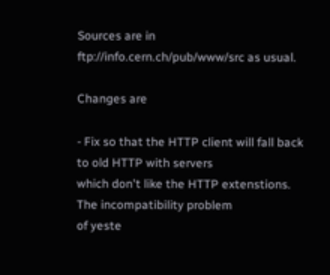Sources are in
ftp://info.cern.ch/pub/www/src as usual.

Changes are

- Fix so that the HTTP client will fall back to old HTTP with servers
which don't like the HTTP extenstions. The incompatibility problem
of yeste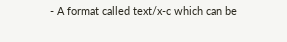- A format called text/x-c which can be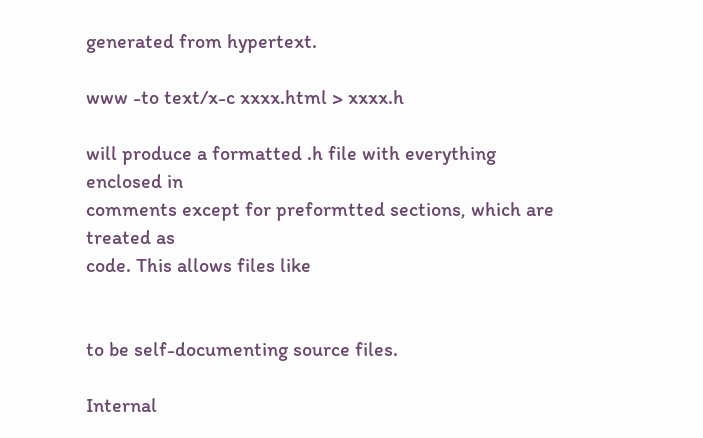generated from hypertext.

www -to text/x-c xxxx.html > xxxx.h

will produce a formatted .h file with everything enclosed in
comments except for preformtted sections, which are treated as
code. This allows files like


to be self-documenting source files.

Internal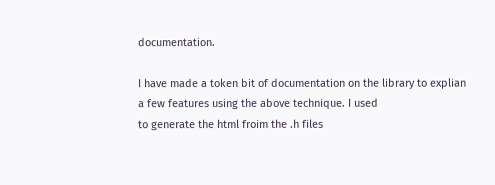documentation.

I have made a token bit of documentation on the library to explian
a few features using the above technique. I used
to generate the html froim the .h files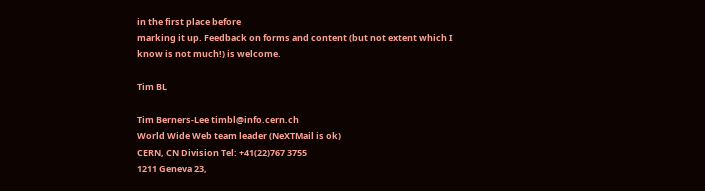in the first place before
marking it up. Feedback on forms and content (but not extent which I
know is not much!) is welcome.

Tim BL

Tim Berners-Lee timbl@info.cern.ch
World Wide Web team leader (NeXTMail is ok)
CERN, CN Division Tel: +41(22)767 3755
1211 Geneva 23,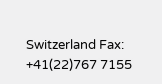Switzerland Fax: +41(22)767 7155